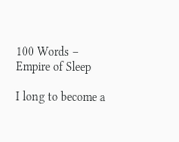100 Words – Empire of Sleep

I long to become a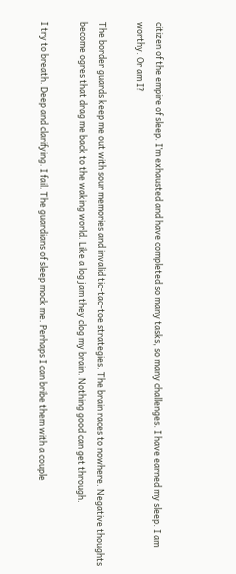citizen of the empire of sleep. I’m exhausted and have completed so many tasks, so many challenges. I have earned my sleep. I am worthy. Or am I?

The border guards keep me out with sour memories and invalid tic-tac-toe strategies. The brain races to nowhere. Negative thoughts become ogres that drag me back to the waking world. Like a log jam they clog my brain. Nothing good can get through.

I try to breath. Deep and clarifying. I fail. The guardians of sleep mock me. Perhaps I can bribe them with a couple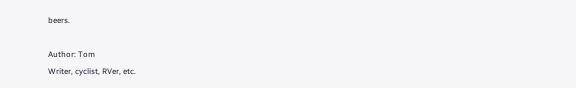beers.

Author: Tom
Writer, cyclist, RVer, etc.